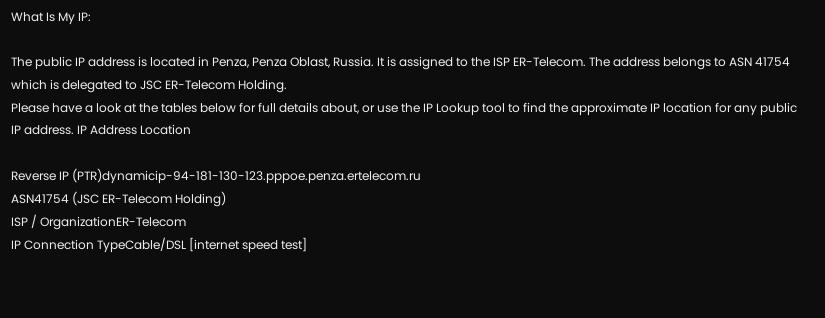What Is My IP:

The public IP address is located in Penza, Penza Oblast, Russia. It is assigned to the ISP ER-Telecom. The address belongs to ASN 41754 which is delegated to JSC ER-Telecom Holding.
Please have a look at the tables below for full details about, or use the IP Lookup tool to find the approximate IP location for any public IP address. IP Address Location

Reverse IP (PTR)dynamicip-94-181-130-123.pppoe.penza.ertelecom.ru
ASN41754 (JSC ER-Telecom Holding)
ISP / OrganizationER-Telecom
IP Connection TypeCable/DSL [internet speed test]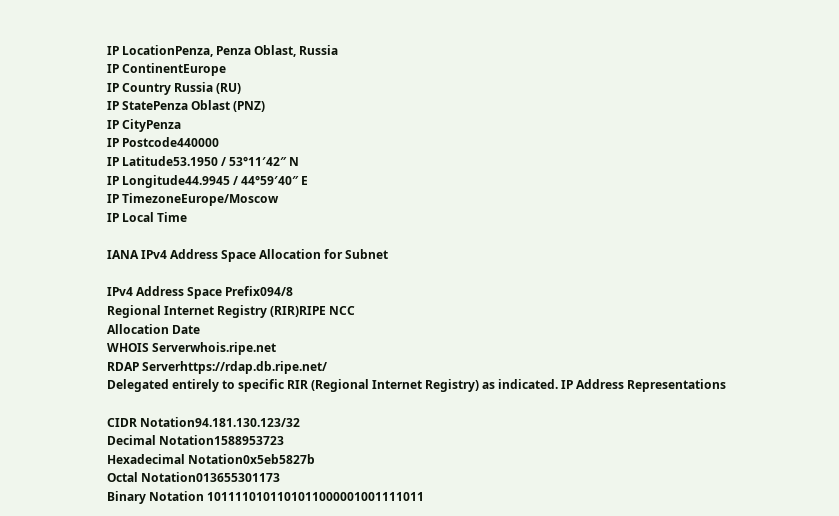IP LocationPenza, Penza Oblast, Russia
IP ContinentEurope
IP Country Russia (RU)
IP StatePenza Oblast (PNZ)
IP CityPenza
IP Postcode440000
IP Latitude53.1950 / 53°11′42″ N
IP Longitude44.9945 / 44°59′40″ E
IP TimezoneEurope/Moscow
IP Local Time

IANA IPv4 Address Space Allocation for Subnet

IPv4 Address Space Prefix094/8
Regional Internet Registry (RIR)RIPE NCC
Allocation Date
WHOIS Serverwhois.ripe.net
RDAP Serverhttps://rdap.db.ripe.net/
Delegated entirely to specific RIR (Regional Internet Registry) as indicated. IP Address Representations

CIDR Notation94.181.130.123/32
Decimal Notation1588953723
Hexadecimal Notation0x5eb5827b
Octal Notation013655301173
Binary Notation 1011110101101011000001001111011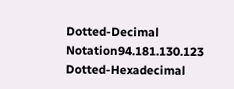Dotted-Decimal Notation94.181.130.123
Dotted-Hexadecimal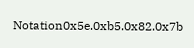Notation0x5e.0xb5.0x82.0x7b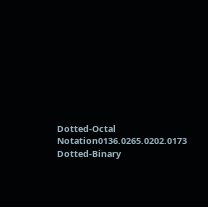Dotted-Octal Notation0136.0265.0202.0173
Dotted-Binary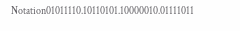Notation01011110.10110101.10000010.01111011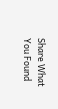Share What You Found